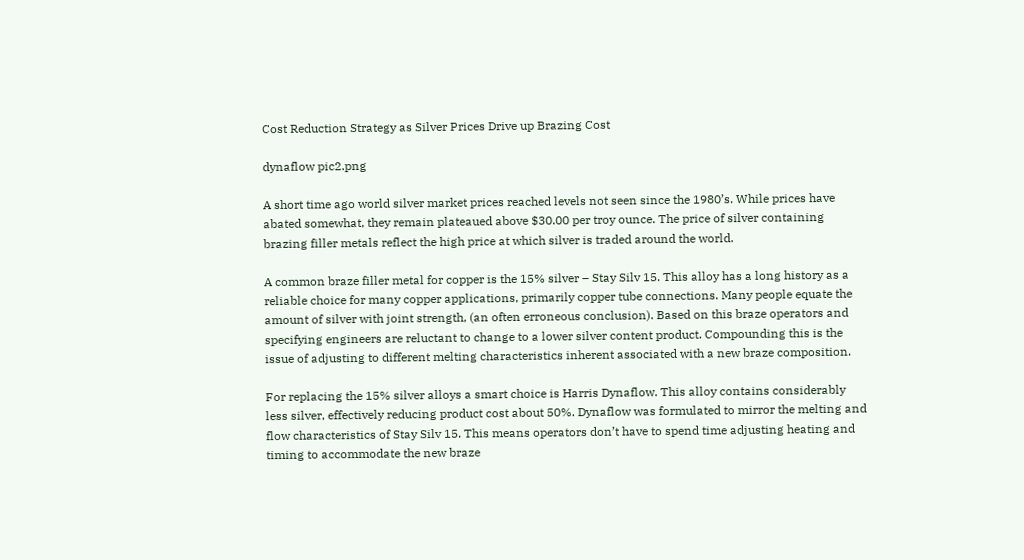Cost Reduction Strategy as Silver Prices Drive up Brazing Cost

dynaflow pic2.png

A short time ago world silver market prices reached levels not seen since the 1980’s. While prices have abated somewhat, they remain plateaued above $30.00 per troy ounce. The price of silver containing brazing filler metals reflect the high price at which silver is traded around the world.

A common braze filler metal for copper is the 15% silver – Stay Silv 15. This alloy has a long history as a reliable choice for many copper applications, primarily copper tube connections. Many people equate the amount of silver with joint strength, (an often erroneous conclusion). Based on this braze operators and specifying engineers are reluctant to change to a lower silver content product. Compounding this is the issue of adjusting to different melting characteristics inherent associated with a new braze composition.

For replacing the 15% silver alloys a smart choice is Harris Dynaflow. This alloy contains considerably less silver, effectively reducing product cost about 50%. Dynaflow was formulated to mirror the melting and flow characteristics of Stay Silv 15. This means operators don’t have to spend time adjusting heating and timing to accommodate the new braze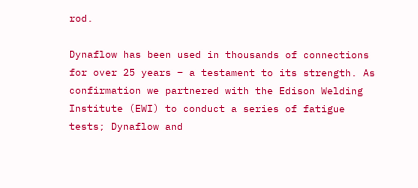rod.

Dynaflow has been used in thousands of connections for over 25 years – a testament to its strength. As confirmation we partnered with the Edison Welding Institute (EWI) to conduct a series of fatigue tests; Dynaflow and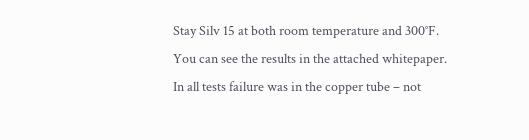Stay Silv 15 at both room temperature and 300°F. You can see the results in the attached whitepaper. In all tests failure was in the copper tube – not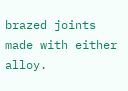brazed joints made with either alloy.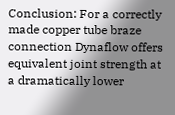Conclusion: For a correctly made copper tube braze connection Dynaflow offers equivalent joint strength at a dramatically lower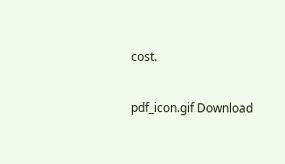cost.

pdf_icon.gif Download